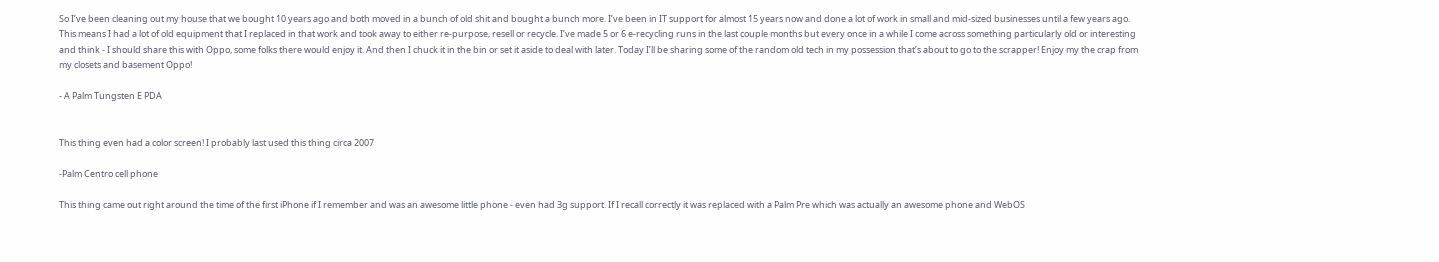So I’ve been cleaning out my house that we bought 10 years ago and both moved in a bunch of old shit and bought a bunch more. I’ve been in IT support for almost 15 years now and done a lot of work in small and mid-sized businesses until a few years ago. This means I had a lot of old equipment that I replaced in that work and took away to either re-purpose, resell or recycle. I’ve made 5 or 6 e-recycling runs in the last couple months but every once in a while I come across something particularly old or interesting and think - I should share this with Oppo, some folks there would enjoy it. And then I chuck it in the bin or set it aside to deal with later. Today I’ll be sharing some of the random old tech in my possession that’s about to go to the scrapper! Enjoy my the crap from my closets and basement Oppo!

- A Palm Tungsten E PDA


This thing even had a color screen! I probably last used this thing circa 2007

-Palm Centro cell phone

This thing came out right around the time of the first iPhone if I remember and was an awesome little phone - even had 3g support. If I recall correctly it was replaced with a Palm Pre which was actually an awesome phone and WebOS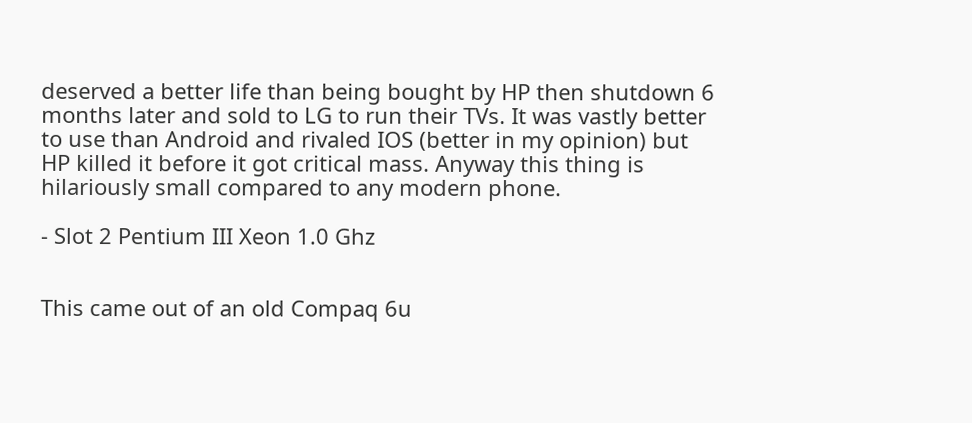deserved a better life than being bought by HP then shutdown 6 months later and sold to LG to run their TVs. It was vastly better to use than Android and rivaled IOS (better in my opinion) but HP killed it before it got critical mass. Anyway this thing is hilariously small compared to any modern phone.

- Slot 2 Pentium III Xeon 1.0 Ghz


This came out of an old Compaq 6u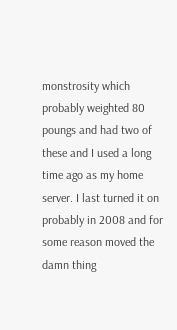monstrosity which probably weighted 80 poungs and had two of these and I used a long time ago as my home server. I last turned it on probably in 2008 and for some reason moved the damn thing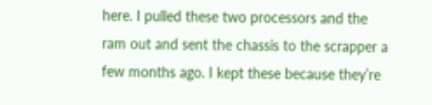here. I pulled these two processors and the ram out and sent the chassis to the scrapper a few months ago. I kept these because they’re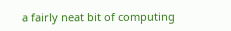a fairly neat bit of computing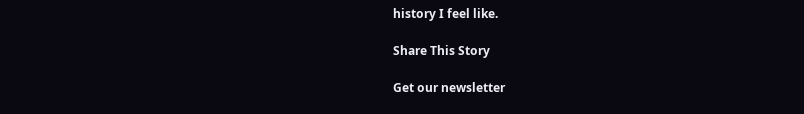history I feel like.

Share This Story

Get our newsletter